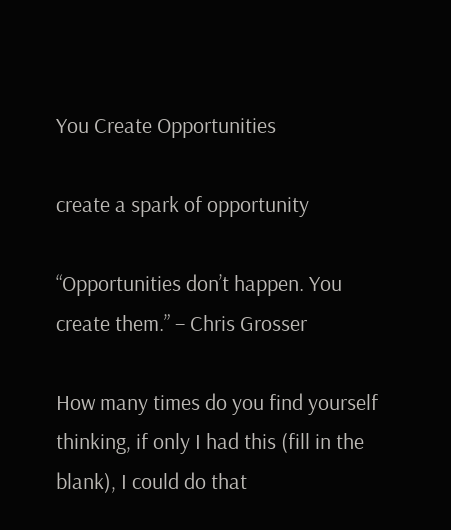You Create Opportunities

create a spark of opportunity

“Opportunities don’t happen. You create them.” – Chris Grosser

How many times do you find yourself thinking, if only I had this (fill in the blank), I could do that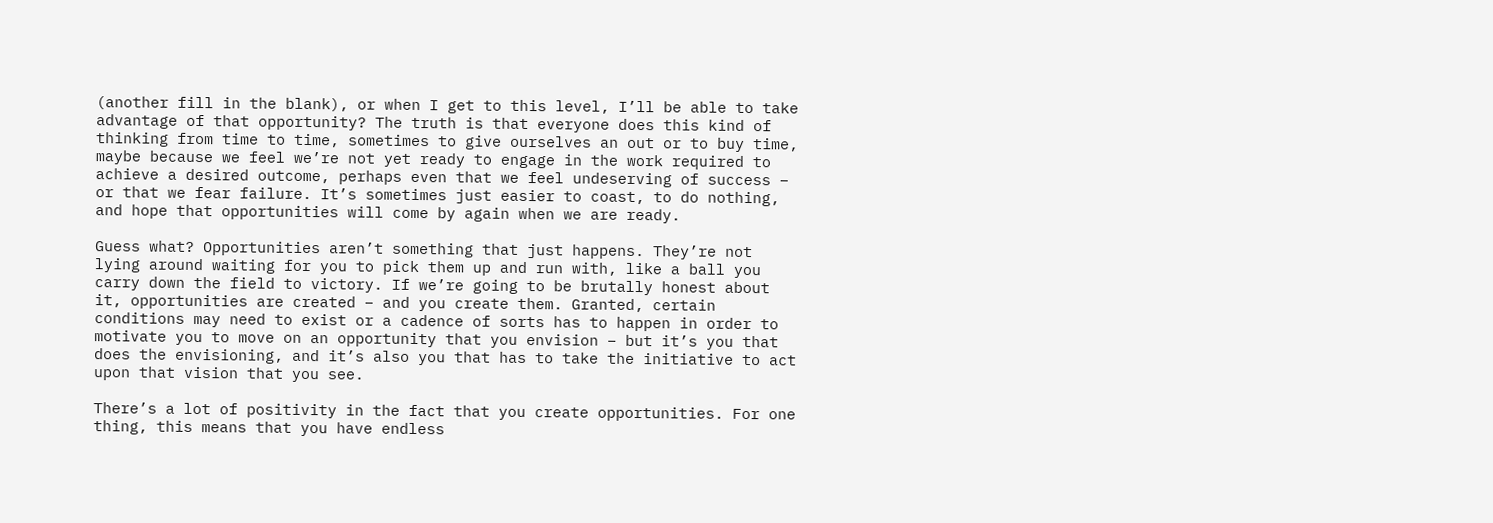(another fill in the blank), or when I get to this level, I’ll be able to take advantage of that opportunity? The truth is that everyone does this kind of thinking from time to time, sometimes to give ourselves an out or to buy time, maybe because we feel we’re not yet ready to engage in the work required to achieve a desired outcome, perhaps even that we feel undeserving of success – or that we fear failure. It’s sometimes just easier to coast, to do nothing, and hope that opportunities will come by again when we are ready.

Guess what? Opportunities aren’t something that just happens. They’re not lying around waiting for you to pick them up and run with, like a ball you carry down the field to victory. If we’re going to be brutally honest about it, opportunities are created – and you create them. Granted, certain conditions may need to exist or a cadence of sorts has to happen in order to motivate you to move on an opportunity that you envision – but it’s you that does the envisioning, and it’s also you that has to take the initiative to act upon that vision that you see.

There’s a lot of positivity in the fact that you create opportunities. For one thing, this means that you have endless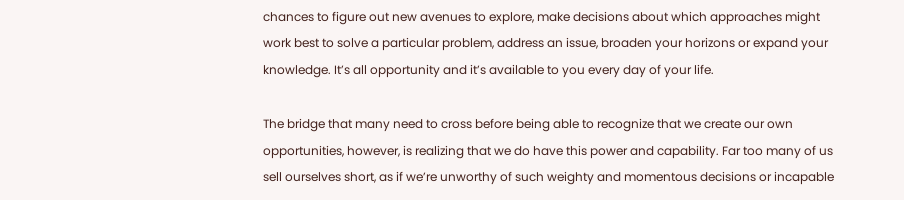chances to figure out new avenues to explore, make decisions about which approaches might work best to solve a particular problem, address an issue, broaden your horizons or expand your knowledge. It’s all opportunity and it’s available to you every day of your life.

The bridge that many need to cross before being able to recognize that we create our own opportunities, however, is realizing that we do have this power and capability. Far too many of us sell ourselves short, as if we’re unworthy of such weighty and momentous decisions or incapable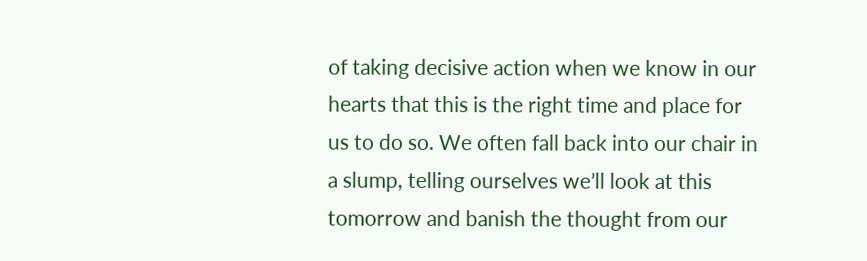of taking decisive action when we know in our hearts that this is the right time and place for us to do so. We often fall back into our chair in a slump, telling ourselves we’ll look at this tomorrow and banish the thought from our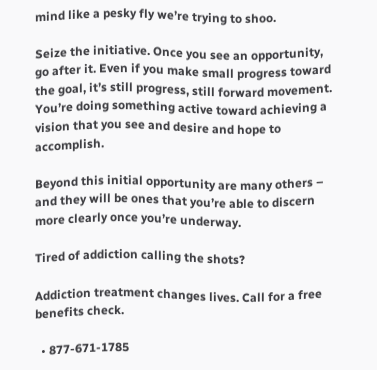mind like a pesky fly we’re trying to shoo.

Seize the initiative. Once you see an opportunity, go after it. Even if you make small progress toward the goal, it’s still progress, still forward movement. You’re doing something active toward achieving a vision that you see and desire and hope to accomplish.

Beyond this initial opportunity are many others – and they will be ones that you’re able to discern more clearly once you’re underway.

Tired of addiction calling the shots?

Addiction treatment changes lives. Call for a free benefits check.

  • 877-671-1785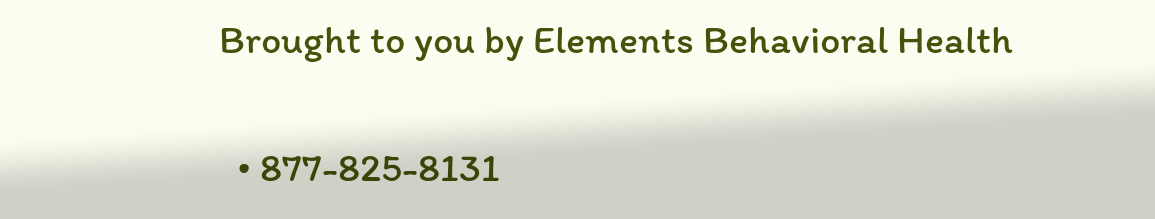Brought to you by Elements Behavioral Health

  • 877-825-8131